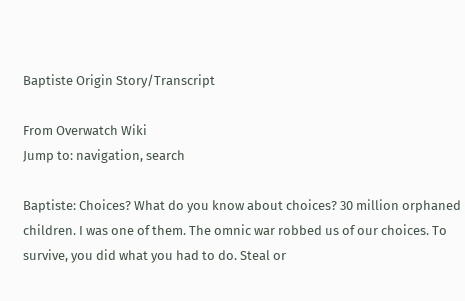Baptiste Origin Story/Transcript

From Overwatch Wiki
Jump to: navigation, search

Baptiste: Choices? What do you know about choices? 30 million orphaned children. I was one of them. The omnic war robbed us of our choices. To survive, you did what you had to do. Steal or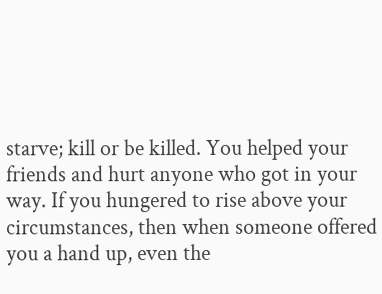starve; kill or be killed. You helped your friends and hurt anyone who got in your way. If you hungered to rise above your circumstances, then when someone offered you a hand up, even the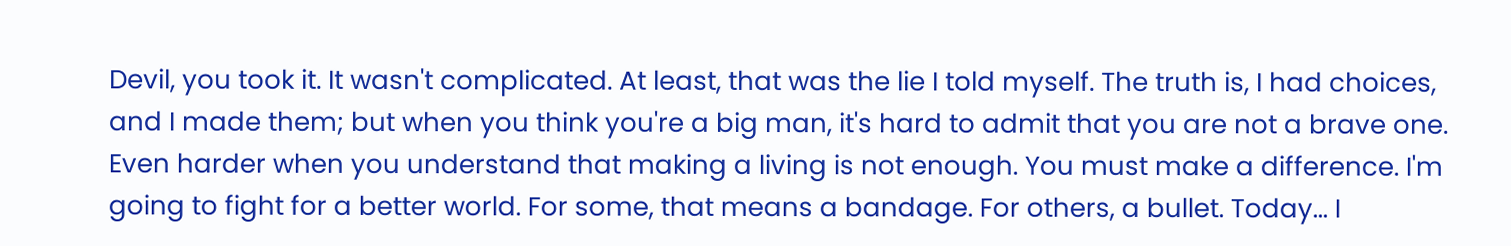Devil, you took it. It wasn't complicated. At least, that was the lie I told myself. The truth is, I had choices, and I made them; but when you think you're a big man, it's hard to admit that you are not a brave one. Even harder when you understand that making a living is not enough. You must make a difference. I'm going to fight for a better world. For some, that means a bandage. For others, a bullet. Today... I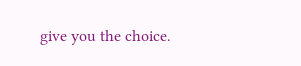give you the choice.